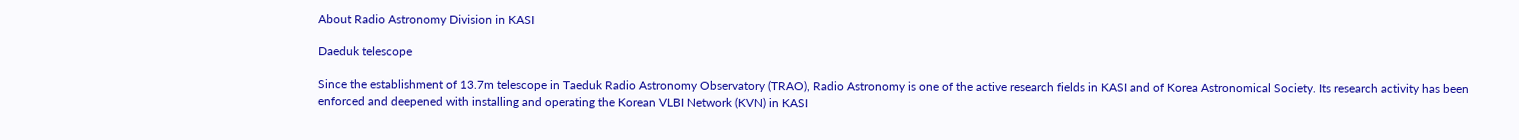About Radio Astronomy Division in KASI

Daeduk telescope

Since the establishment of 13.7m telescope in Taeduk Radio Astronomy Observatory (TRAO), Radio Astronomy is one of the active research fields in KASI and of Korea Astronomical Society. Its research activity has been enforced and deepened with installing and operating the Korean VLBI Network (KVN) in KASI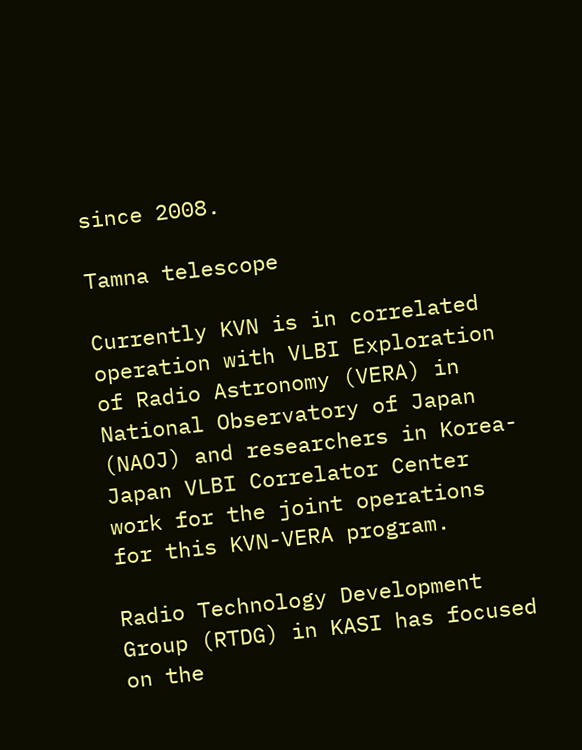since 2008.

Tamna telescope

Currently KVN is in correlated operation with VLBI Exploration of Radio Astronomy (VERA) in National Observatory of Japan (NAOJ) and researchers in Korea-Japan VLBI Correlator Center work for the joint operations for this KVN-VERA program.

Radio Technology Development Group (RTDG) in KASI has focused on the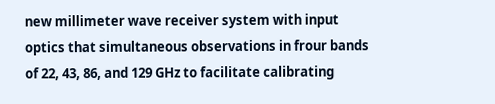new millimeter wave receiver system with input optics that simultaneous observations in frour bands of 22, 43, 86, and 129 GHz to facilitate calibrating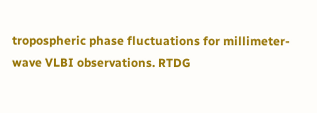tropospheric phase fluctuations for millimeter-wave VLBI observations. RTDG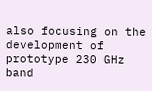also focusing on the development of prototype 230 GHz band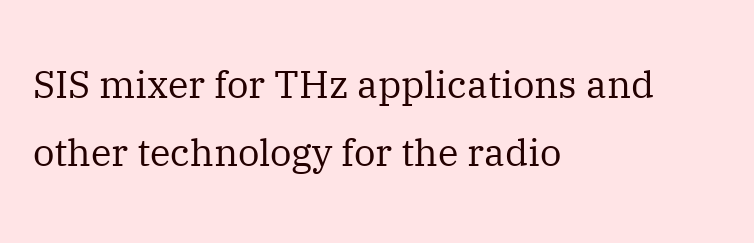SIS mixer for THz applications and other technology for the radio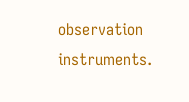observation instruments.